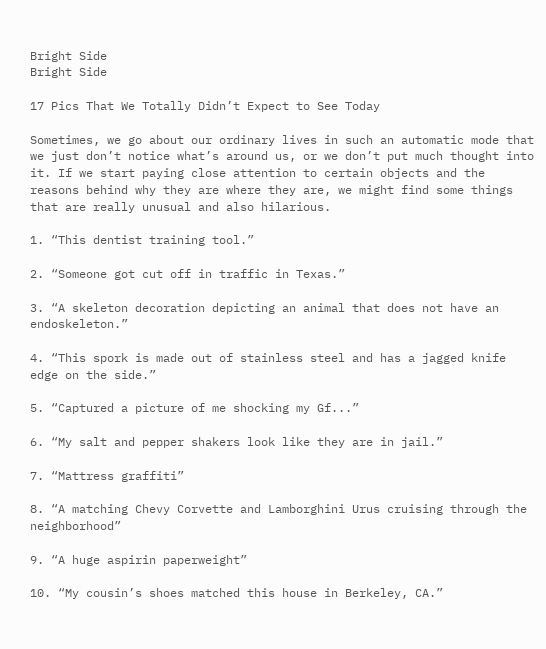Bright Side
Bright Side

17 Pics That We Totally Didn’t Expect to See Today

Sometimes, we go about our ordinary lives in such an automatic mode that we just don’t notice what’s around us, or we don’t put much thought into it. If we start paying close attention to certain objects and the reasons behind why they are where they are, we might find some things that are really unusual and also hilarious.

1. “This dentist training tool.”

2. “Someone got cut off in traffic in Texas.”

3. “A skeleton decoration depicting an animal that does not have an endoskeleton.”

4. “This spork is made out of stainless steel and has a jagged knife edge on the side.”

5. “Captured a picture of me shocking my Gf...”

6. “My salt and pepper shakers look like they are in jail.”

7. “Mattress graffiti”

8. “A matching Chevy Corvette and Lamborghini Urus cruising through the neighborhood”

9. “A huge aspirin paperweight”

10. “My cousin’s shoes matched this house in Berkeley, CA.”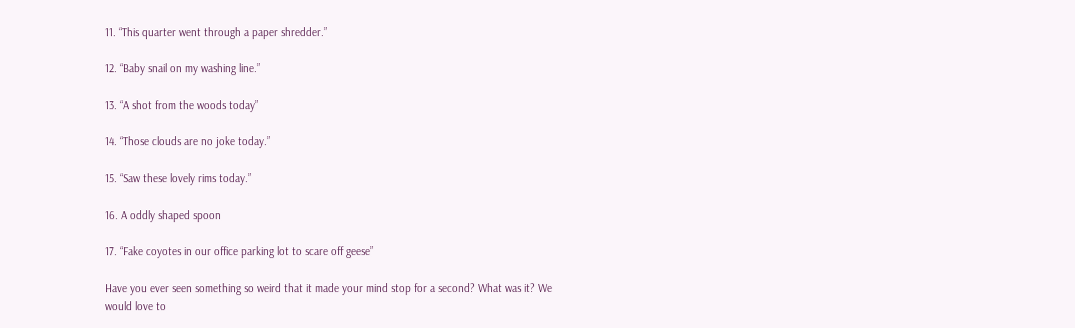11. “This quarter went through a paper shredder.”

12. “Baby snail on my washing line.”

13. “A shot from the woods today”

14. “Those clouds are no joke today.”

15. “Saw these lovely rims today.”

16. A oddly shaped spoon

17. “Fake coyotes in our office parking lot to scare off geese”

Have you ever seen something so weird that it made your mind stop for a second? What was it? We would love to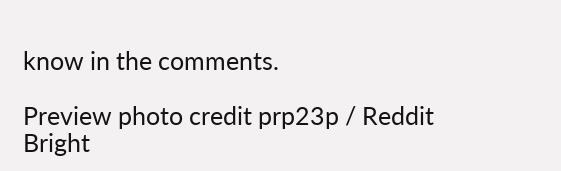know in the comments.

Preview photo credit prp23p / Reddit
Bright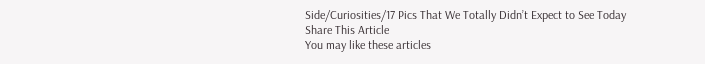Side/Curiosities/17 Pics That We Totally Didn’t Expect to See Today
Share This Article
You may like these articles